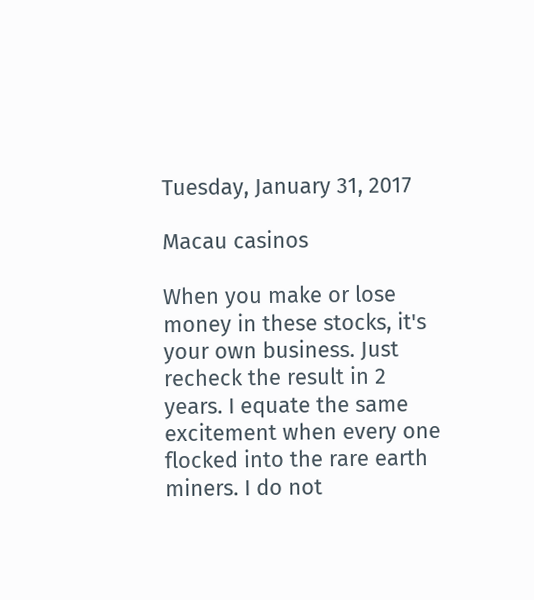Tuesday, January 31, 2017

Macau casinos

When you make or lose money in these stocks, it's your own business. Just recheck the result in 2 years. I equate the same excitement when every one flocked into the rare earth miners. I do not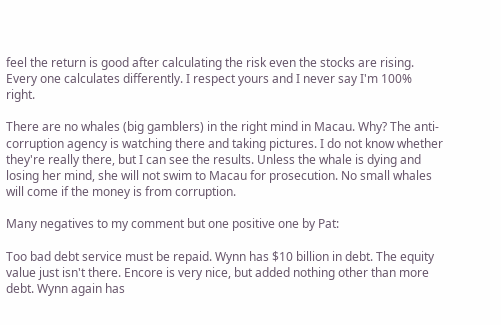feel the return is good after calculating the risk even the stocks are rising. Every one calculates differently. I respect yours and I never say I'm 100% right.

There are no whales (big gamblers) in the right mind in Macau. Why? The anti-corruption agency is watching there and taking pictures. I do not know whether they're really there, but I can see the results. Unless the whale is dying and losing her mind, she will not swim to Macau for prosecution. No small whales will come if the money is from corruption.

Many negatives to my comment but one positive one by Pat:

Too bad debt service must be repaid. Wynn has $10 billion in debt. The equity value just isn't there. Encore is very nice, but added nothing other than more debt. Wynn again has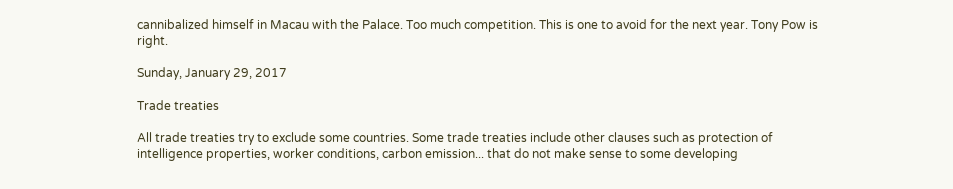cannibalized himself in Macau with the Palace. Too much competition. This is one to avoid for the next year. Tony Pow is right.

Sunday, January 29, 2017

Trade treaties

All trade treaties try to exclude some countries. Some trade treaties include other clauses such as protection of intelligence properties, worker conditions, carbon emission... that do not make sense to some developing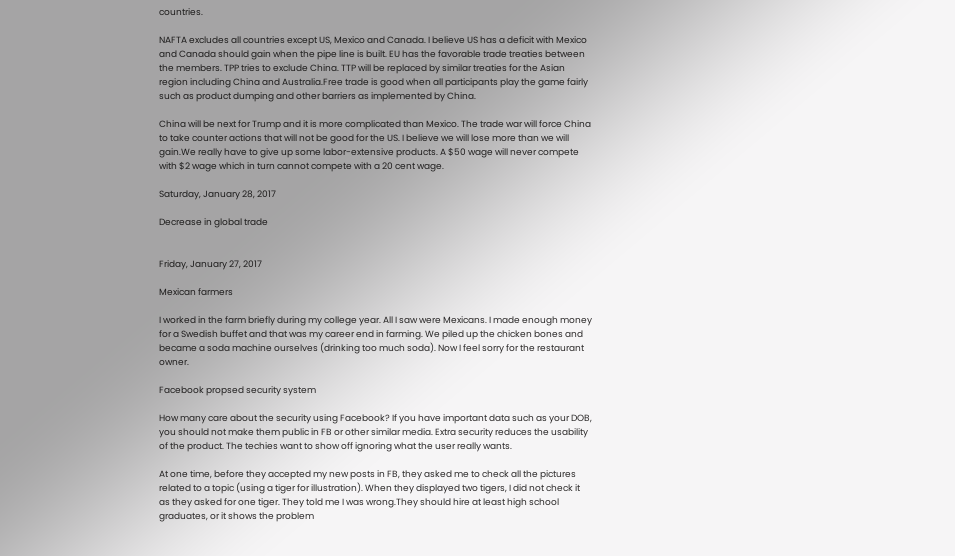countries.

NAFTA excludes all countries except US, Mexico and Canada. I believe US has a deficit with Mexico and Canada should gain when the pipe line is built. EU has the favorable trade treaties between the members. TPP tries to exclude China. TTP will be replaced by similar treaties for the Asian region including China and Australia.Free trade is good when all participants play the game fairly such as product dumping and other barriers as implemented by China.

China will be next for Trump and it is more complicated than Mexico. The trade war will force China to take counter actions that will not be good for the US. I believe we will lose more than we will gain.We really have to give up some labor-extensive products. A $50 wage will never compete with $2 wage which in turn cannot compete with a 20 cent wage.

Saturday, January 28, 2017

Decrease in global trade


Friday, January 27, 2017

Mexican farmers

I worked in the farm briefly during my college year. All I saw were Mexicans. I made enough money for a Swedish buffet and that was my career end in farming. We piled up the chicken bones and became a soda machine ourselves (drinking too much soda). Now I feel sorry for the restaurant owner.

Facebook propsed security system

How many care about the security using Facebook? If you have important data such as your DOB, you should not make them public in FB or other similar media. Extra security reduces the usability of the product. The techies want to show off ignoring what the user really wants.

At one time, before they accepted my new posts in FB, they asked me to check all the pictures related to a topic (using a tiger for illustration). When they displayed two tigers, I did not check it as they asked for one tiger. They told me I was wrong.They should hire at least high school graduates, or it shows the problem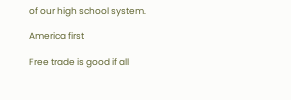of our high school system.

America first

Free trade is good if all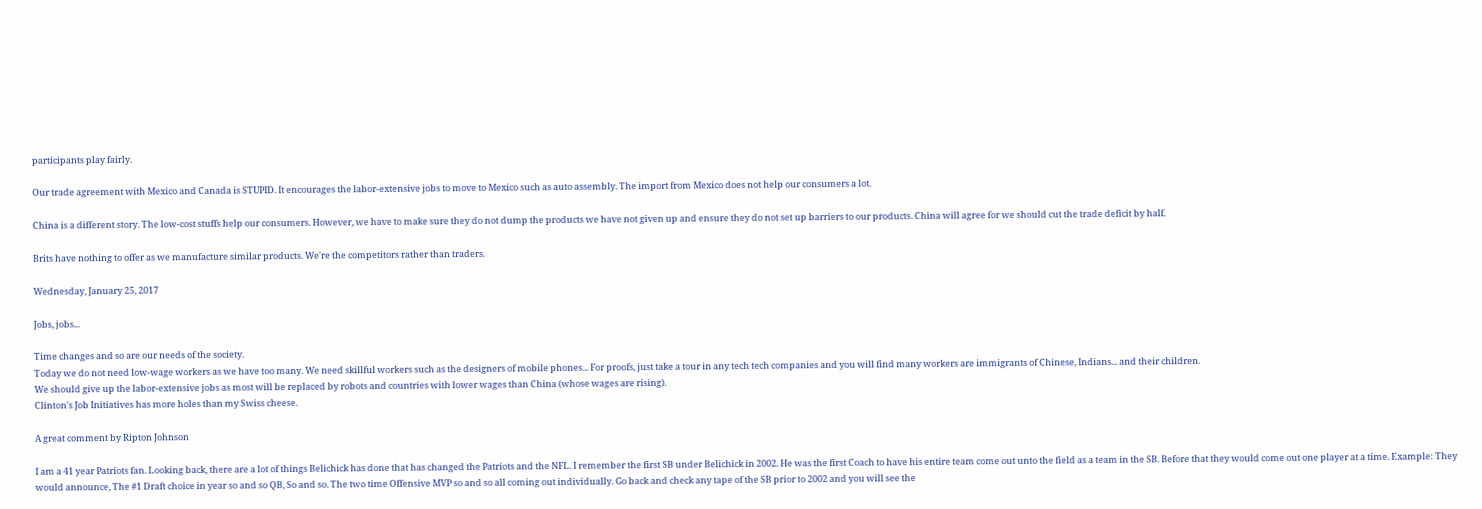participants play fairly.

Our trade agreement with Mexico and Canada is STUPID. It encourages the labor-extensive jobs to move to Mexico such as auto assembly. The import from Mexico does not help our consumers a lot.

China is a different story. The low-cost stuffs help our consumers. However, we have to make sure they do not dump the products we have not given up and ensure they do not set up barriers to our products. China will agree for we should cut the trade deficit by half.

Brits have nothing to offer as we manufacture similar products. We're the competitors rather than traders.

Wednesday, January 25, 2017

Jobs, jobs...

Time changes and so are our needs of the society.
Today we do not need low-wage workers as we have too many. We need skillful workers such as the designers of mobile phones... For proofs, just take a tour in any tech tech companies and you will find many workers are immigrants of Chinese, Indians... and their children.
We should give up the labor-extensive jobs as most will be replaced by robots and countries with lower wages than China (whose wages are rising).
Clinton's Job Initiatives has more holes than my Swiss cheese.

A great comment by Ripton Johnson

I am a 41 year Patriots fan. Looking back, there are a lot of things Belichick has done that has changed the Patriots and the NFL. I remember the first SB under Belichick in 2002. He was the first Coach to have his entire team come out unto the field as a team in the SB. Before that they would come out one player at a time. Example: They would announce, The #1 Draft choice in year so and so QB, So and so. The two time Offensive MVP so and so all coming out individually. Go back and check any tape of the SB prior to 2002 and you will see the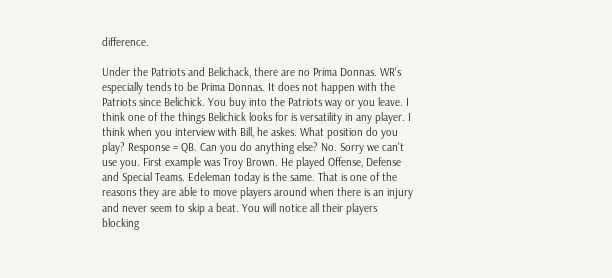difference.

Under the Patriots and Belichack, there are no Prima Donnas. WR's especially tends to be Prima Donnas. It does not happen with the Patriots since Belichick. You buy into the Patriots way or you leave. I think one of the things Belichick looks for is versatility in any player. I think when you interview with Bill, he askes. What position do you play? Response = QB. Can you do anything else? No. Sorry we can't use you. First example was Troy Brown. He played Offense, Defense and Special Teams. Edeleman today is the same. That is one of the reasons they are able to move players around when there is an injury and never seem to skip a beat. You will notice all their players blocking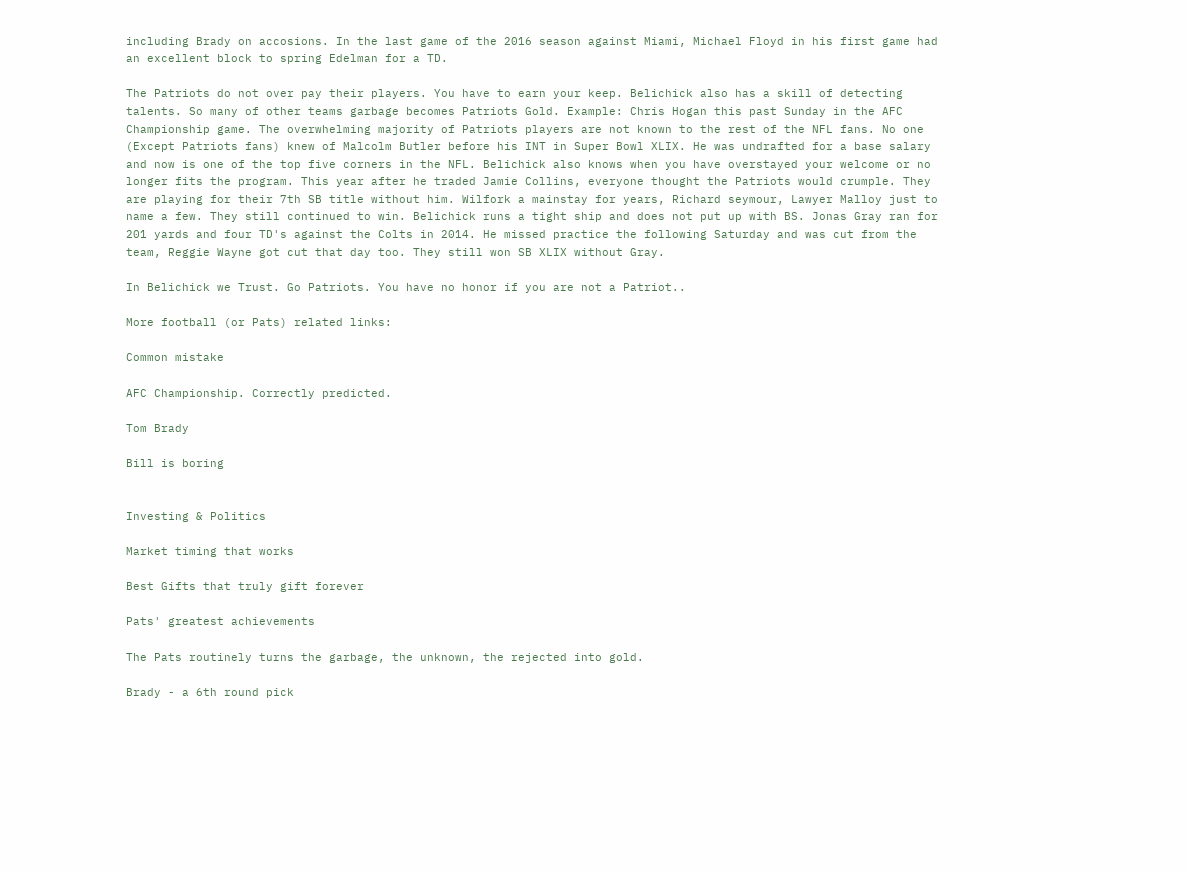including Brady on accosions. In the last game of the 2016 season against Miami, Michael Floyd in his first game had an excellent block to spring Edelman for a TD.

The Patriots do not over pay their players. You have to earn your keep. Belichick also has a skill of detecting talents. So many of other teams garbage becomes Patriots Gold. Example: Chris Hogan this past Sunday in the AFC Championship game. The overwhelming majority of Patriots players are not known to the rest of the NFL fans. No one (Except Patriots fans) knew of Malcolm Butler before his INT in Super Bowl XLIX. He was undrafted for a base salary and now is one of the top five corners in the NFL. Belichick also knows when you have overstayed your welcome or no longer fits the program. This year after he traded Jamie Collins, everyone thought the Patriots would crumple. They are playing for their 7th SB title without him. Wilfork a mainstay for years, Richard seymour, Lawyer Malloy just to name a few. They still continued to win. Belichick runs a tight ship and does not put up with BS. Jonas Gray ran for 201 yards and four TD's against the Colts in 2014. He missed practice the following Saturday and was cut from the team, Reggie Wayne got cut that day too. They still won SB XLIX without Gray.

In Belichick we Trust. Go Patriots. You have no honor if you are not a Patriot..

More football (or Pats) related links:

Common mistake

AFC Championship. Correctly predicted.

Tom Brady

Bill is boring


Investing & Politics

Market timing that works

Best Gifts that truly gift forever

Pats' greatest achievements

The Pats routinely turns the garbage, the unknown, the rejected into gold.

Brady - a 6th round pick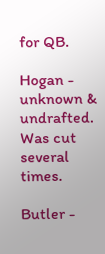for QB.

Hogan - unknown & undrafted. Was cut several times.

Butler -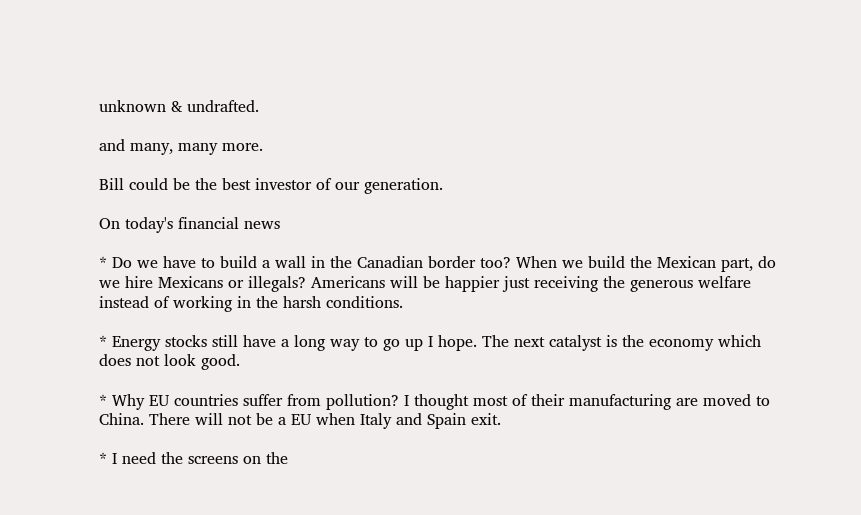unknown & undrafted.

and many, many more.

Bill could be the best investor of our generation.

On today's financial news

* Do we have to build a wall in the Canadian border too? When we build the Mexican part, do we hire Mexicans or illegals? Americans will be happier just receiving the generous welfare instead of working in the harsh conditions.

* Energy stocks still have a long way to go up I hope. The next catalyst is the economy which does not look good.

* Why EU countries suffer from pollution? I thought most of their manufacturing are moved to China. There will not be a EU when Italy and Spain exit.

* I need the screens on the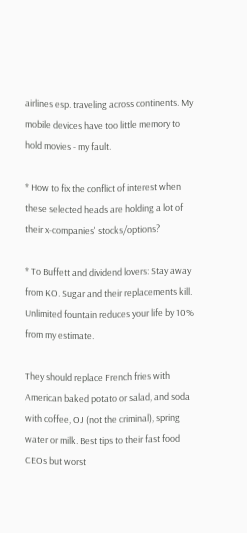airlines esp. traveling across continents. My mobile devices have too little memory to hold movies - my fault.

* How to fix the conflict of interest when these selected heads are holding a lot of their x-companies' stocks/options?

* To Buffett and dividend lovers: Stay away from KO. Sugar and their replacements kill. Unlimited fountain reduces your life by 10% from my estimate.

They should replace French fries with American baked potato or salad, and soda with coffee, OJ (not the criminal), spring water or milk. Best tips to their fast food CEOs but worst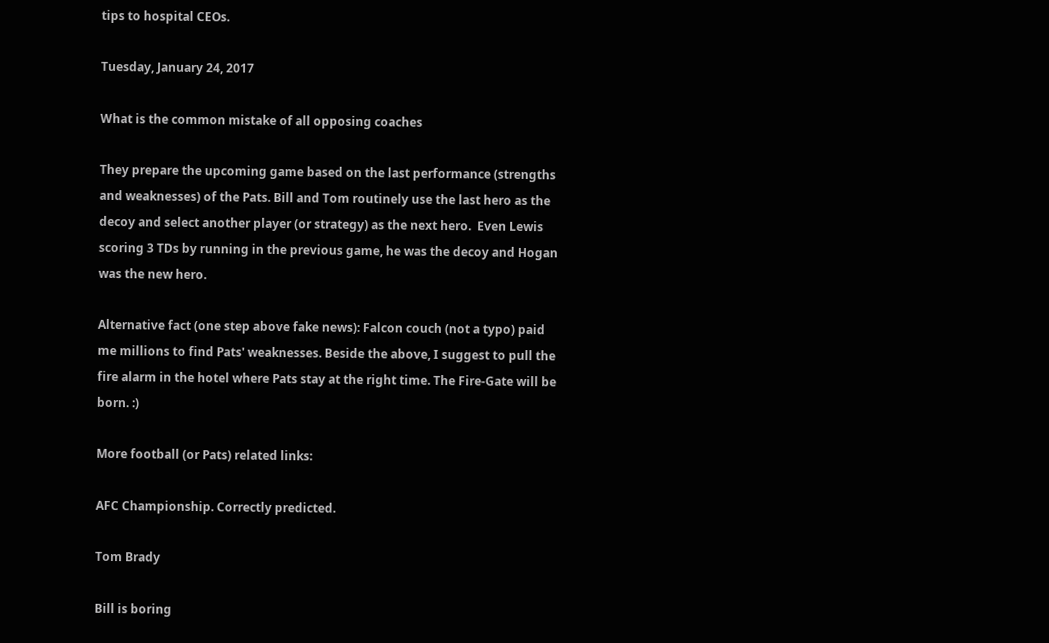tips to hospital CEOs.

Tuesday, January 24, 2017

What is the common mistake of all opposing coaches

They prepare the upcoming game based on the last performance (strengths and weaknesses) of the Pats. Bill and Tom routinely use the last hero as the decoy and select another player (or strategy) as the next hero.  Even Lewis scoring 3 TDs by running in the previous game, he was the decoy and Hogan was the new hero.

Alternative fact (one step above fake news): Falcon couch (not a typo) paid me millions to find Pats' weaknesses. Beside the above, I suggest to pull the fire alarm in the hotel where Pats stay at the right time. The Fire-Gate will be born. :)

More football (or Pats) related links:

AFC Championship. Correctly predicted.

Tom Brady

Bill is boring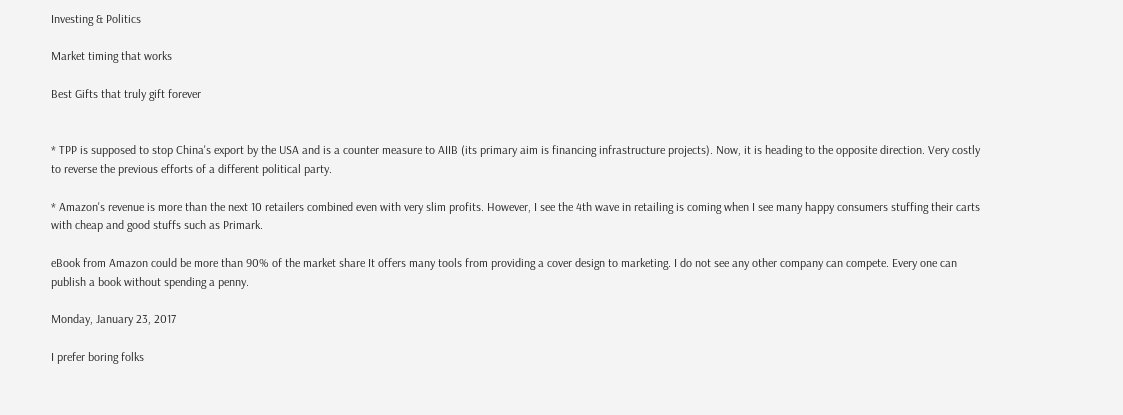Investing & Politics

Market timing that works

Best Gifts that truly gift forever


* TPP is supposed to stop China's export by the USA and is a counter measure to AIIB (its primary aim is financing infrastructure projects). Now, it is heading to the opposite direction. Very costly to reverse the previous efforts of a different political party.

* Amazon's revenue is more than the next 10 retailers combined even with very slim profits. However, I see the 4th wave in retailing is coming when I see many happy consumers stuffing their carts with cheap and good stuffs such as Primark.

eBook from Amazon could be more than 90% of the market share It offers many tools from providing a cover design to marketing. I do not see any other company can compete. Every one can publish a book without spending a penny.

Monday, January 23, 2017

I prefer boring folks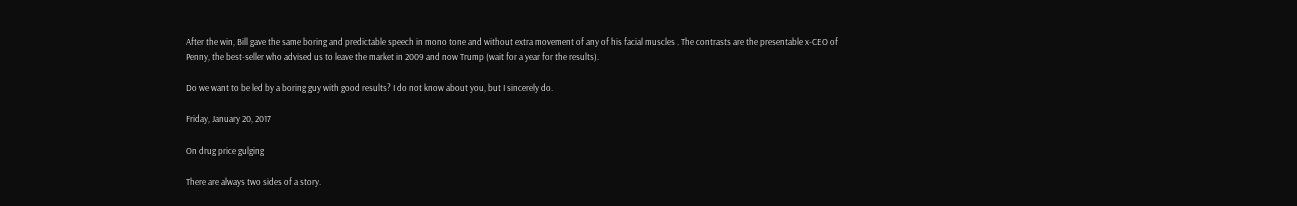After the win, Bill gave the same boring and predictable speech in mono tone and without extra movement of any of his facial muscles . The contrasts are the presentable x-CEO of Penny, the best-seller who advised us to leave the market in 2009 and now Trump (wait for a year for the results).

Do we want to be led by a boring guy with good results? I do not know about you, but I sincerely do.

Friday, January 20, 2017

On drug price gulging

There are always two sides of a story.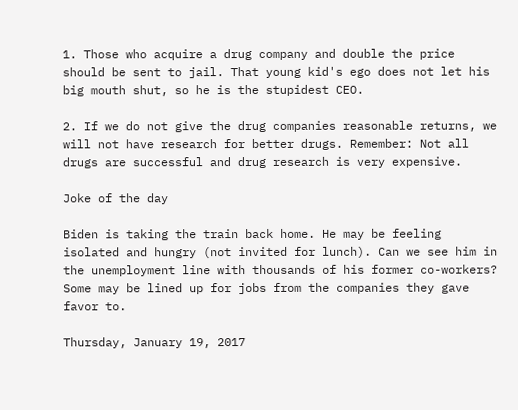1. Those who acquire a drug company and double the price should be sent to jail. That young kid's ego does not let his big mouth shut, so he is the stupidest CEO.

2. If we do not give the drug companies reasonable returns, we will not have research for better drugs. Remember: Not all drugs are successful and drug research is very expensive.

Joke of the day

Biden is taking the train back home. He may be feeling isolated and hungry (not invited for lunch). Can we see him in the unemployment line with thousands of his former co-workers? Some may be lined up for jobs from the companies they gave favor to.

Thursday, January 19, 2017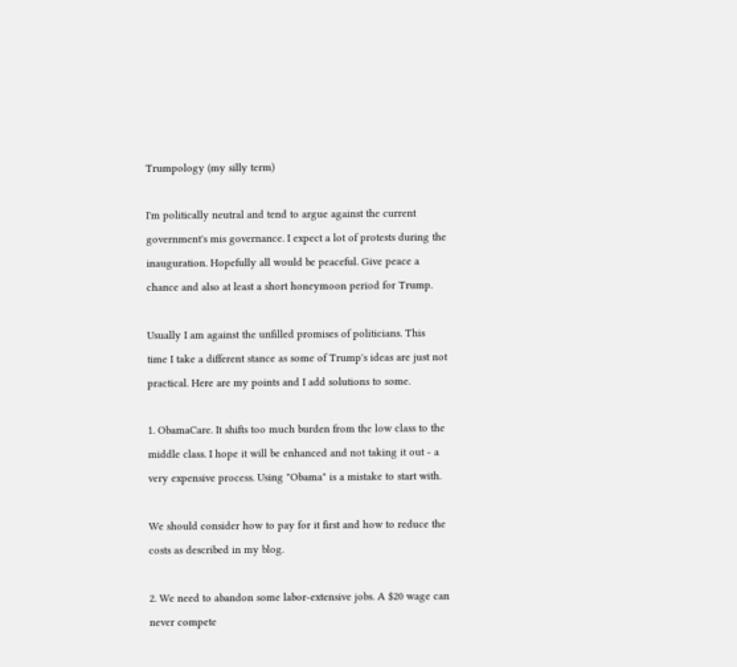Trumpology (my silly term)

I'm politically neutral and tend to argue against the current government's mis governance. I expect a lot of protests during the inauguration. Hopefully all would be peaceful. Give peace a chance and also at least a short honeymoon period for Trump.

Usually I am against the unfilled promises of politicians. This time I take a different stance as some of Trump's ideas are just not practical. Here are my points and I add solutions to some.

1. ObamaCare. It shifts too much burden from the low class to the middle class. I hope it will be enhanced and not taking it out - a very expensive process. Using "Obama" is a mistake to start with.

We should consider how to pay for it first and how to reduce the costs as described in my blog.

2. We need to abandon some labor-extensive jobs. A $20 wage can never compete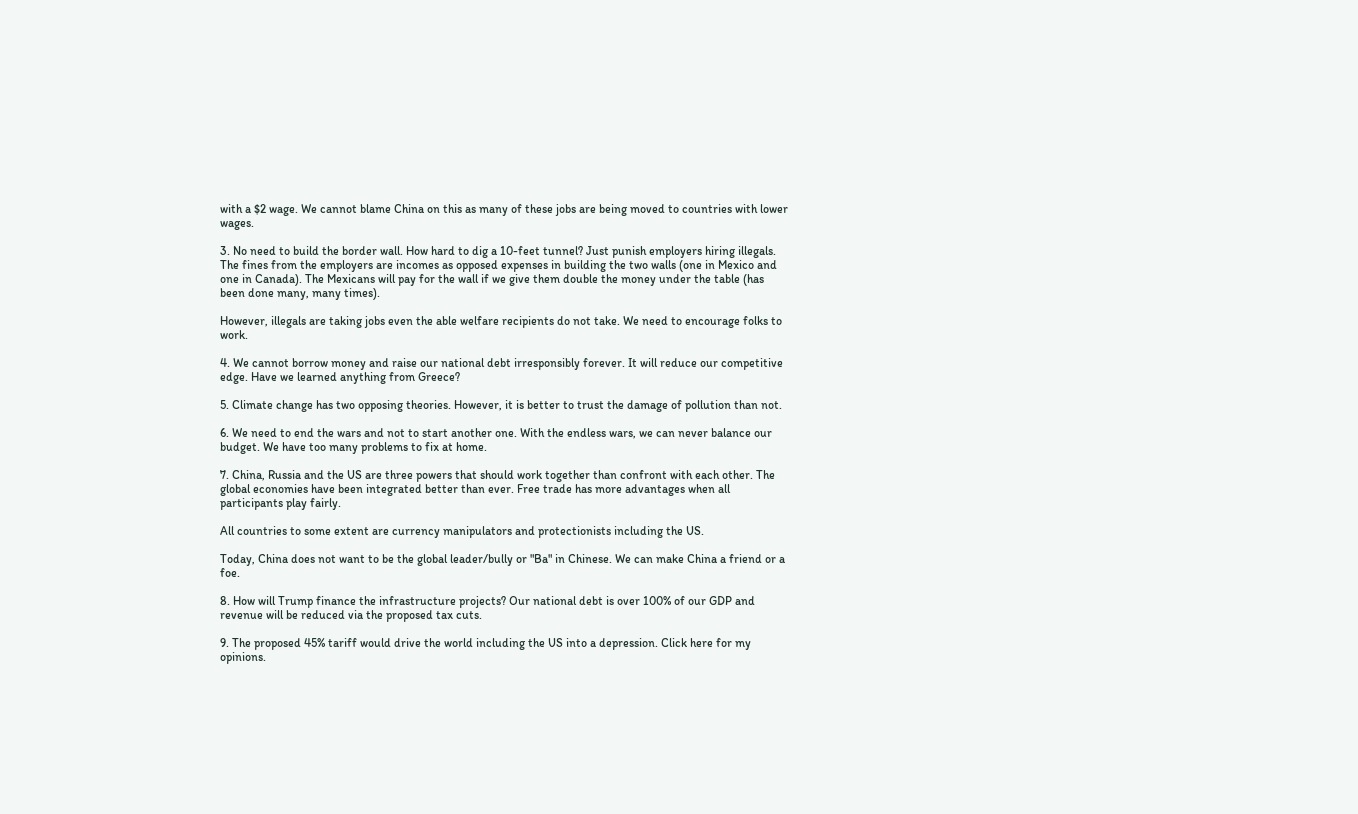with a $2 wage. We cannot blame China on this as many of these jobs are being moved to countries with lower wages.

3. No need to build the border wall. How hard to dig a 10-feet tunnel? Just punish employers hiring illegals. The fines from the employers are incomes as opposed expenses in building the two walls (one in Mexico and one in Canada). The Mexicans will pay for the wall if we give them double the money under the table (has been done many, many times).

However, illegals are taking jobs even the able welfare recipients do not take. We need to encourage folks to work.

4. We cannot borrow money and raise our national debt irresponsibly forever. It will reduce our competitive edge. Have we learned anything from Greece?

5. Climate change has two opposing theories. However, it is better to trust the damage of pollution than not.

6. We need to end the wars and not to start another one. With the endless wars, we can never balance our budget. We have too many problems to fix at home.

7. China, Russia and the US are three powers that should work together than confront with each other. The global economies have been integrated better than ever. Free trade has more advantages when all participants play fairly.

All countries to some extent are currency manipulators and protectionists including the US.

Today, China does not want to be the global leader/bully or "Ba" in Chinese. We can make China a friend or a foe.

8. How will Trump finance the infrastructure projects? Our national debt is over 100% of our GDP and revenue will be reduced via the proposed tax cuts.

9. The proposed 45% tariff would drive the world including the US into a depression. Click here for my opinions.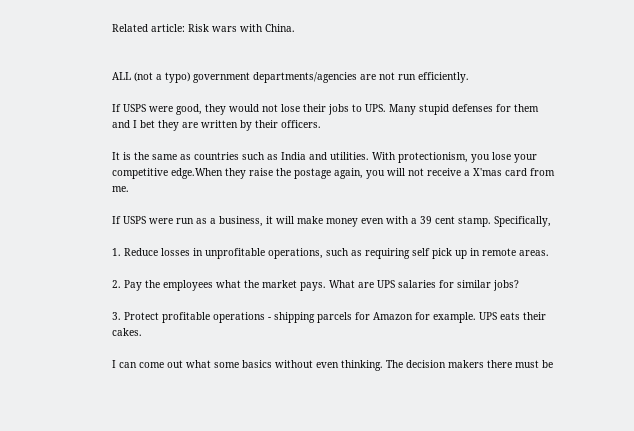Related article: Risk wars with China.


ALL (not a typo) government departments/agencies are not run efficiently.

If USPS were good, they would not lose their jobs to UPS. Many stupid defenses for them and I bet they are written by their officers.

It is the same as countries such as India and utilities. With protectionism, you lose your competitive edge.When they raise the postage again, you will not receive a X'mas card from me.

If USPS were run as a business, it will make money even with a 39 cent stamp. Specifically,

1. Reduce losses in unprofitable operations, such as requiring self pick up in remote areas.

2. Pay the employees what the market pays. What are UPS salaries for similar jobs?

3. Protect profitable operations - shipping parcels for Amazon for example. UPS eats their cakes.

I can come out what some basics without even thinking. The decision makers there must be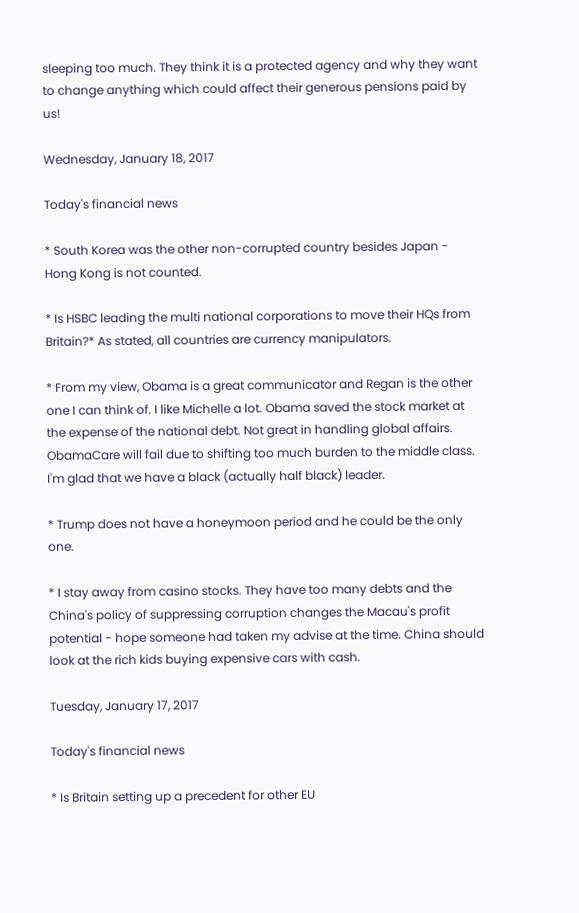sleeping too much. They think it is a protected agency and why they want to change anything which could affect their generous pensions paid by us!

Wednesday, January 18, 2017

Today's financial news

* South Korea was the other non-corrupted country besides Japan - Hong Kong is not counted.

* Is HSBC leading the multi national corporations to move their HQs from Britain?* As stated, all countries are currency manipulators.

* From my view, Obama is a great communicator and Regan is the other one I can think of. I like Michelle a lot. Obama saved the stock market at the expense of the national debt. Not great in handling global affairs. ObamaCare will fail due to shifting too much burden to the middle class. I'm glad that we have a black (actually half black) leader.

* Trump does not have a honeymoon period and he could be the only one.

* I stay away from casino stocks. They have too many debts and the China's policy of suppressing corruption changes the Macau's profit potential - hope someone had taken my advise at the time. China should look at the rich kids buying expensive cars with cash.

Tuesday, January 17, 2017

Today's financial news

* Is Britain setting up a precedent for other EU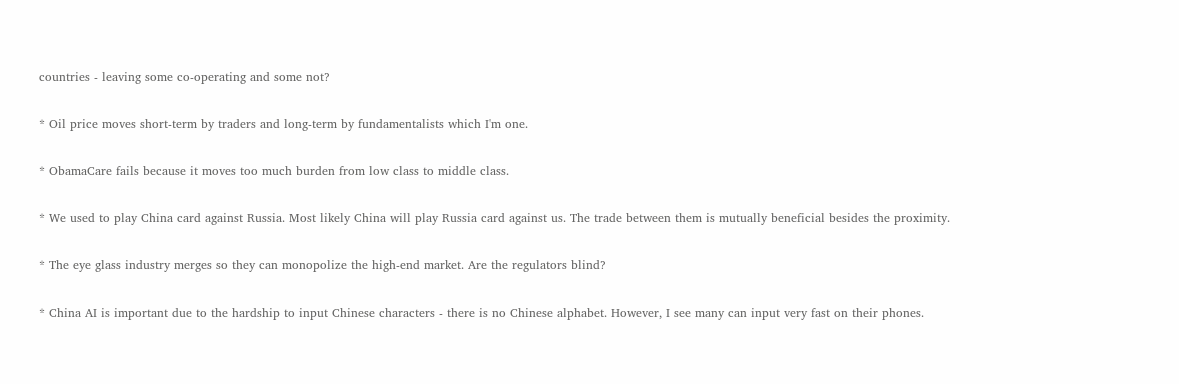countries - leaving some co-operating and some not?

* Oil price moves short-term by traders and long-term by fundamentalists which I'm one.

* ObamaCare fails because it moves too much burden from low class to middle class.

* We used to play China card against Russia. Most likely China will play Russia card against us. The trade between them is mutually beneficial besides the proximity.

* The eye glass industry merges so they can monopolize the high-end market. Are the regulators blind?

* China AI is important due to the hardship to input Chinese characters - there is no Chinese alphabet. However, I see many can input very fast on their phones.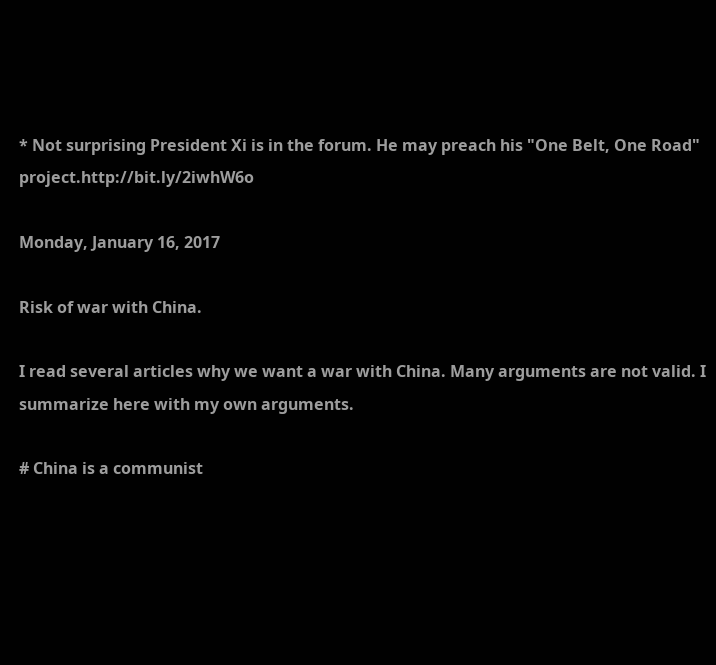* Not surprising President Xi is in the forum. He may preach his "One Belt, One Road" project.http://bit.ly/2iwhW6o

Monday, January 16, 2017

Risk of war with China.

I read several articles why we want a war with China. Many arguments are not valid. I summarize here with my own arguments.

# China is a communist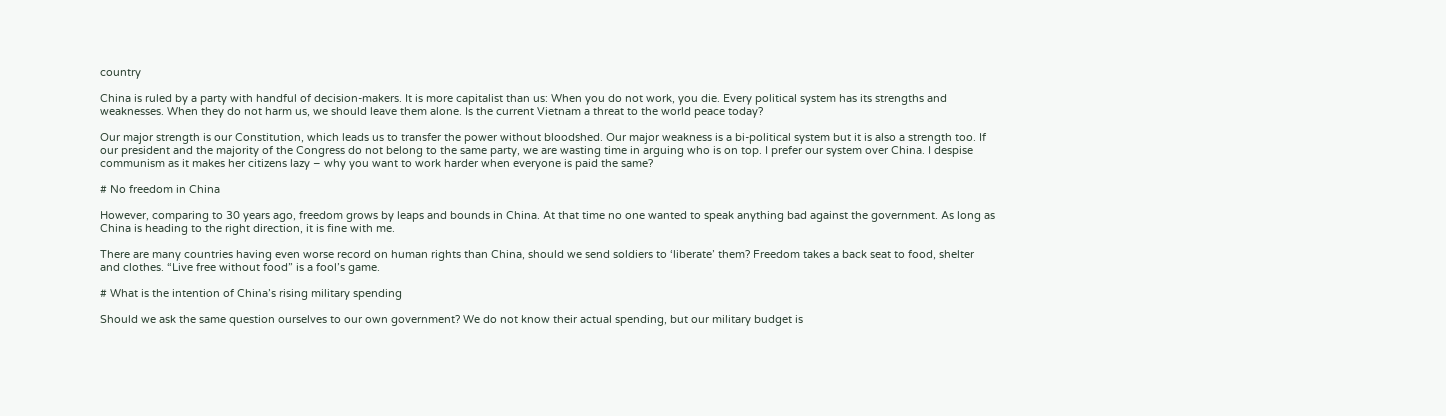country

China is ruled by a party with handful of decision-makers. It is more capitalist than us: When you do not work, you die. Every political system has its strengths and weaknesses. When they do not harm us, we should leave them alone. Is the current Vietnam a threat to the world peace today?

Our major strength is our Constitution, which leads us to transfer the power without bloodshed. Our major weakness is a bi-political system but it is also a strength too. If our president and the majority of the Congress do not belong to the same party, we are wasting time in arguing who is on top. I prefer our system over China. I despise communism as it makes her citizens lazy – why you want to work harder when everyone is paid the same?

# No freedom in China

However, comparing to 30 years ago, freedom grows by leaps and bounds in China. At that time no one wanted to speak anything bad against the government. As long as China is heading to the right direction, it is fine with me.

There are many countries having even worse record on human rights than China, should we send soldiers to ‘liberate’ them? Freedom takes a back seat to food, shelter and clothes. “Live free without food” is a fool’s game.

# What is the intention of China’s rising military spending

Should we ask the same question ourselves to our own government? We do not know their actual spending, but our military budget is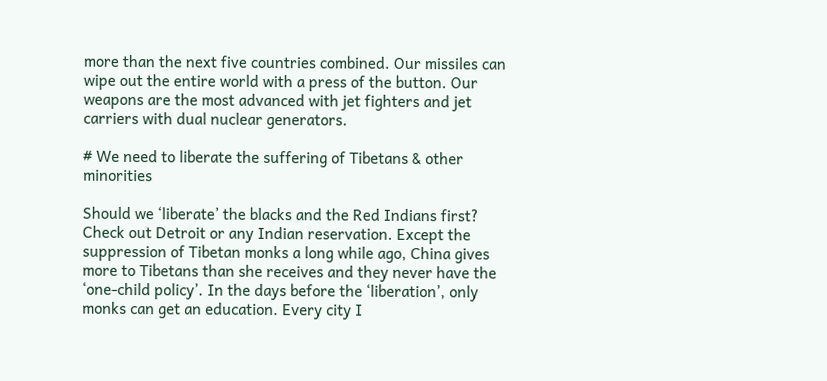more than the next five countries combined. Our missiles can wipe out the entire world with a press of the button. Our weapons are the most advanced with jet fighters and jet carriers with dual nuclear generators.

# We need to liberate the suffering of Tibetans & other minorities

Should we ‘liberate’ the blacks and the Red Indians first? Check out Detroit or any Indian reservation. Except the suppression of Tibetan monks a long while ago, China gives more to Tibetans than she receives and they never have the ‘one-child policy’. In the days before the ‘liberation’, only monks can get an education. Every city I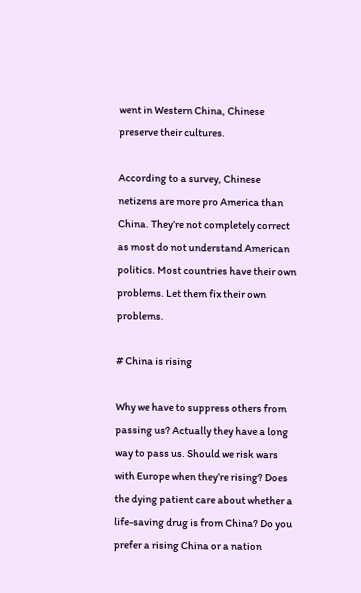went in Western China, Chinese preserve their cultures.

According to a survey, Chinese netizens are more pro America than China. They’re not completely correct as most do not understand American politics. Most countries have their own problems. Let them fix their own problems.

# China is rising

Why we have to suppress others from passing us? Actually they have a long way to pass us. Should we risk wars with Europe when they’re rising? Does the dying patient care about whether a life-saving drug is from China? Do you prefer a rising China or a nation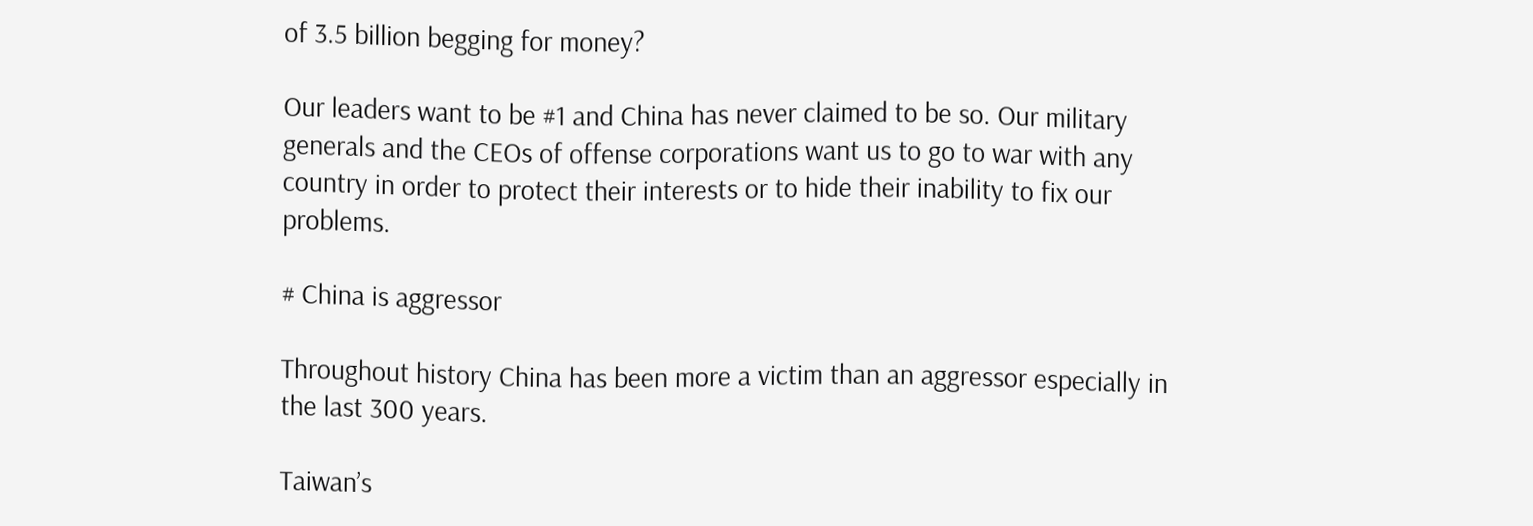of 3.5 billion begging for money?

Our leaders want to be #1 and China has never claimed to be so. Our military generals and the CEOs of offense corporations want us to go to war with any country in order to protect their interests or to hide their inability to fix our problems.

# China is aggressor

Throughout history China has been more a victim than an aggressor especially in the last 300 years.

Taiwan’s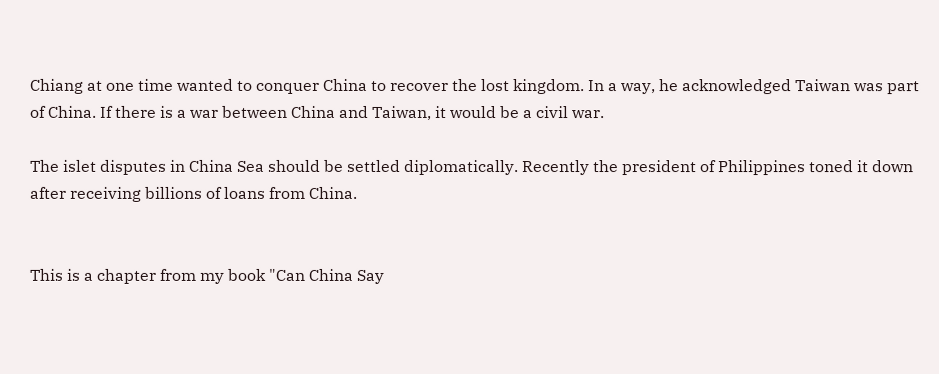Chiang at one time wanted to conquer China to recover the lost kingdom. In a way, he acknowledged Taiwan was part of China. If there is a war between China and Taiwan, it would be a civil war.

The islet disputes in China Sea should be settled diplomatically. Recently the president of Philippines toned it down after receiving billions of loans from China.


This is a chapter from my book "Can China Say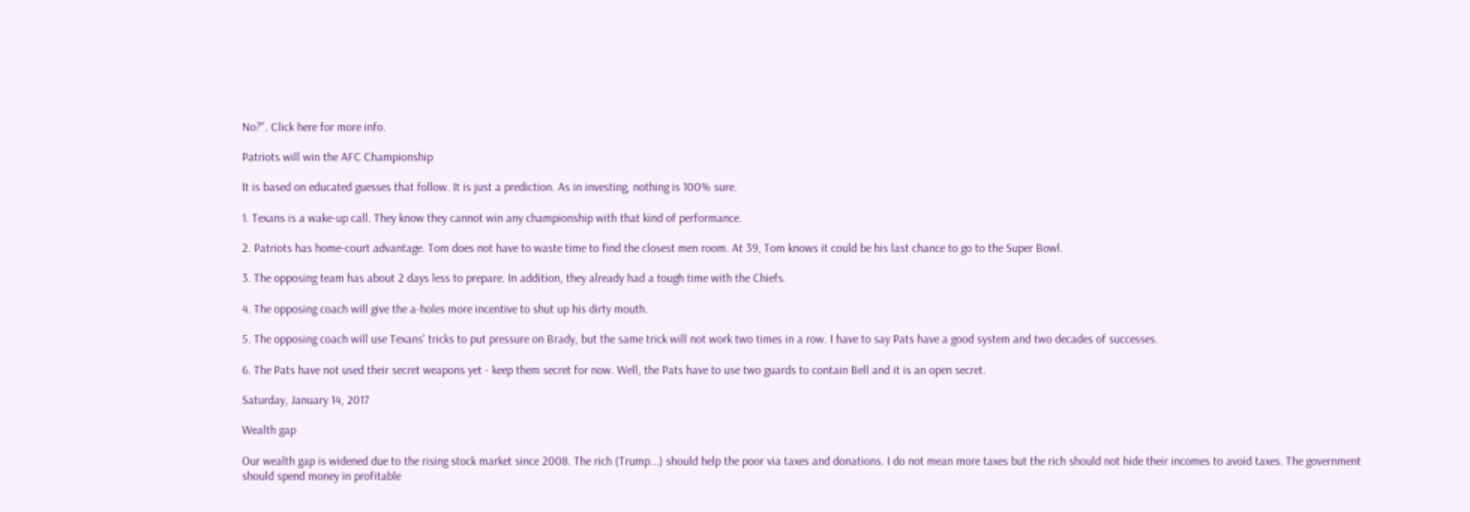No?". Click here for more info.

Patriots will win the AFC Championship

It is based on educated guesses that follow. It is just a prediction. As in investing, nothing is 100% sure.

1. Texans is a wake-up call. They know they cannot win any championship with that kind of performance.

2. Patriots has home-court advantage. Tom does not have to waste time to find the closest men room. At 39, Tom knows it could be his last chance to go to the Super Bowl.

3. The opposing team has about 2 days less to prepare. In addition, they already had a tough time with the Chiefs.

4. The opposing coach will give the a-holes more incentive to shut up his dirty mouth.

5. The opposing coach will use Texans' tricks to put pressure on Brady, but the same trick will not work two times in a row. I have to say Pats have a good system and two decades of successes.

6. The Pats have not used their secret weapons yet - keep them secret for now. Well, the Pats have to use two guards to contain Bell and it is an open secret.

Saturday, January 14, 2017

Wealth gap

Our wealth gap is widened due to the rising stock market since 2008. The rich (Trump...) should help the poor via taxes and donations. I do not mean more taxes but the rich should not hide their incomes to avoid taxes. The government should spend money in profitable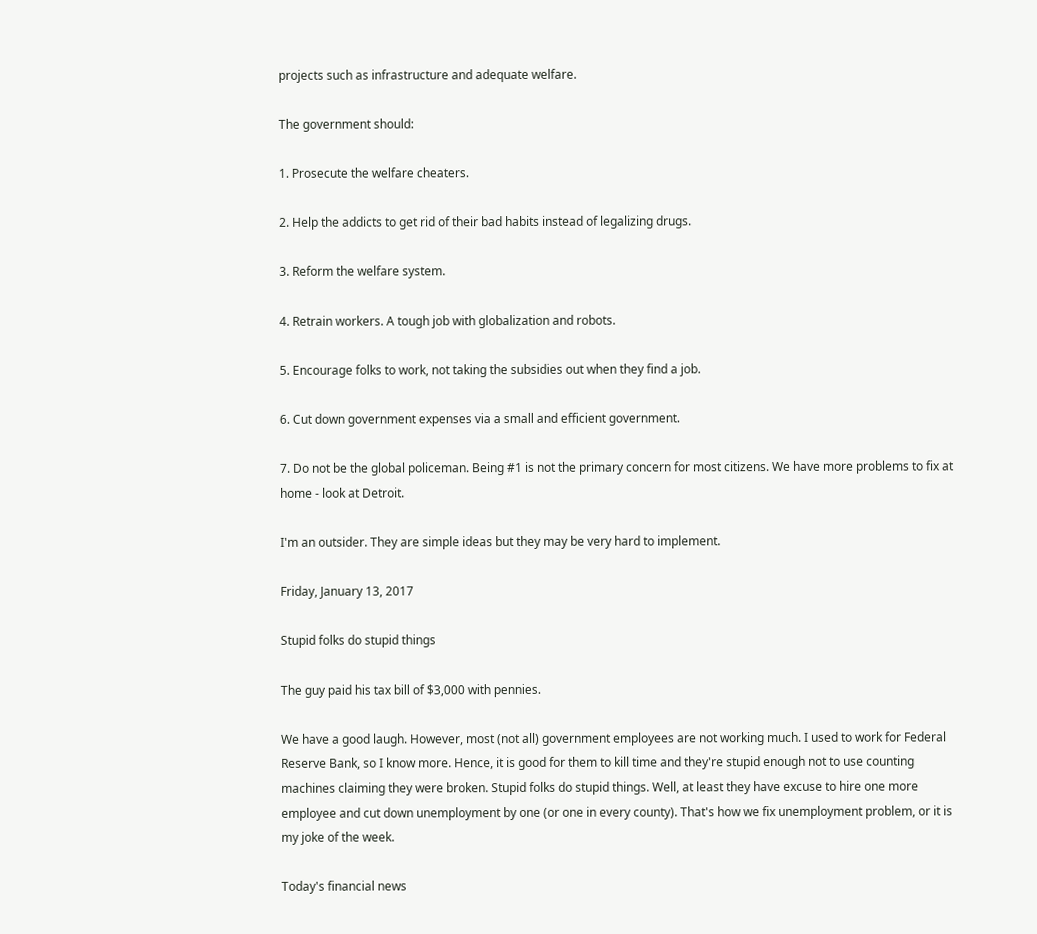projects such as infrastructure and adequate welfare.

The government should:

1. Prosecute the welfare cheaters.

2. Help the addicts to get rid of their bad habits instead of legalizing drugs.

3. Reform the welfare system.

4. Retrain workers. A tough job with globalization and robots.

5. Encourage folks to work, not taking the subsidies out when they find a job.

6. Cut down government expenses via a small and efficient government.

7. Do not be the global policeman. Being #1 is not the primary concern for most citizens. We have more problems to fix at home - look at Detroit.

I'm an outsider. They are simple ideas but they may be very hard to implement.

Friday, January 13, 2017

Stupid folks do stupid things

The guy paid his tax bill of $3,000 with pennies.

We have a good laugh. However, most (not all) government employees are not working much. I used to work for Federal Reserve Bank, so I know more. Hence, it is good for them to kill time and they're stupid enough not to use counting machines claiming they were broken. Stupid folks do stupid things. Well, at least they have excuse to hire one more employee and cut down unemployment by one (or one in every county). That's how we fix unemployment problem, or it is my joke of the week.

Today's financial news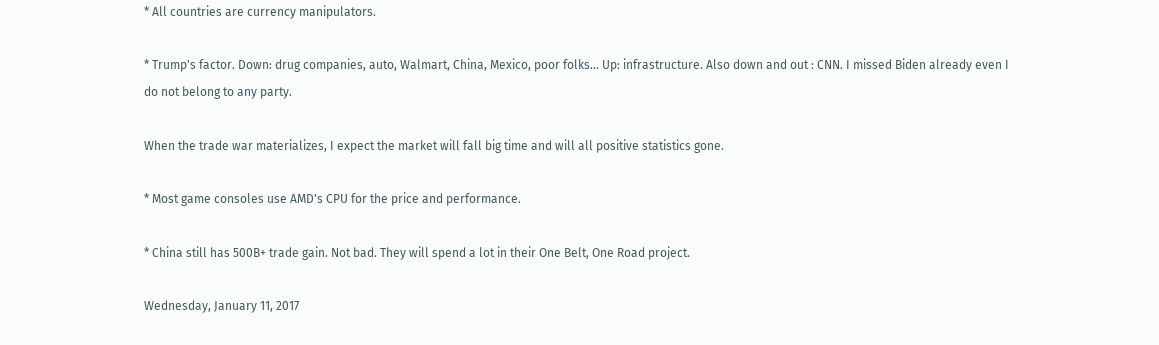* All countries are currency manipulators.

* Trump's factor. Down: drug companies, auto, Walmart, China, Mexico, poor folks... Up: infrastructure. Also down and out : CNN. I missed Biden already even I do not belong to any party.

When the trade war materializes, I expect the market will fall big time and will all positive statistics gone.

* Most game consoles use AMD's CPU for the price and performance.

* China still has 500B+ trade gain. Not bad. They will spend a lot in their One Belt, One Road project.

Wednesday, January 11, 2017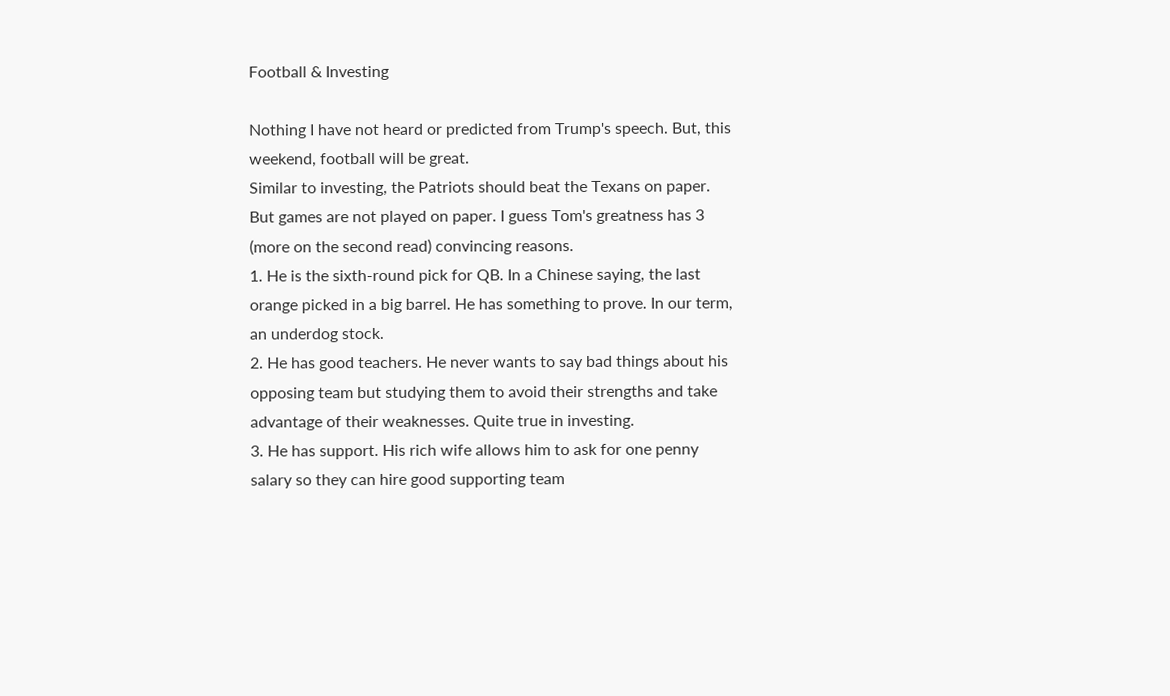Football & Investing

Nothing I have not heard or predicted from Trump's speech. But, this weekend, football will be great.
Similar to investing, the Patriots should beat the Texans on paper. But games are not played on paper. I guess Tom's greatness has 3 (more on the second read) convincing reasons.
1. He is the sixth-round pick for QB. In a Chinese saying, the last orange picked in a big barrel. He has something to prove. In our term, an underdog stock.
2. He has good teachers. He never wants to say bad things about his opposing team but studying them to avoid their strengths and take advantage of their weaknesses. Quite true in investing.
3. He has support. His rich wife allows him to ask for one penny salary so they can hire good supporting team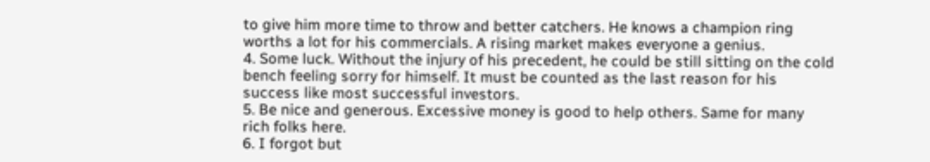to give him more time to throw and better catchers. He knows a champion ring worths a lot for his commercials. A rising market makes everyone a genius.
4. Some luck. Without the injury of his precedent, he could be still sitting on the cold bench feeling sorry for himself. It must be counted as the last reason for his success like most successful investors.
5. Be nice and generous. Excessive money is good to help others. Same for many rich folks here.
6. I forgot but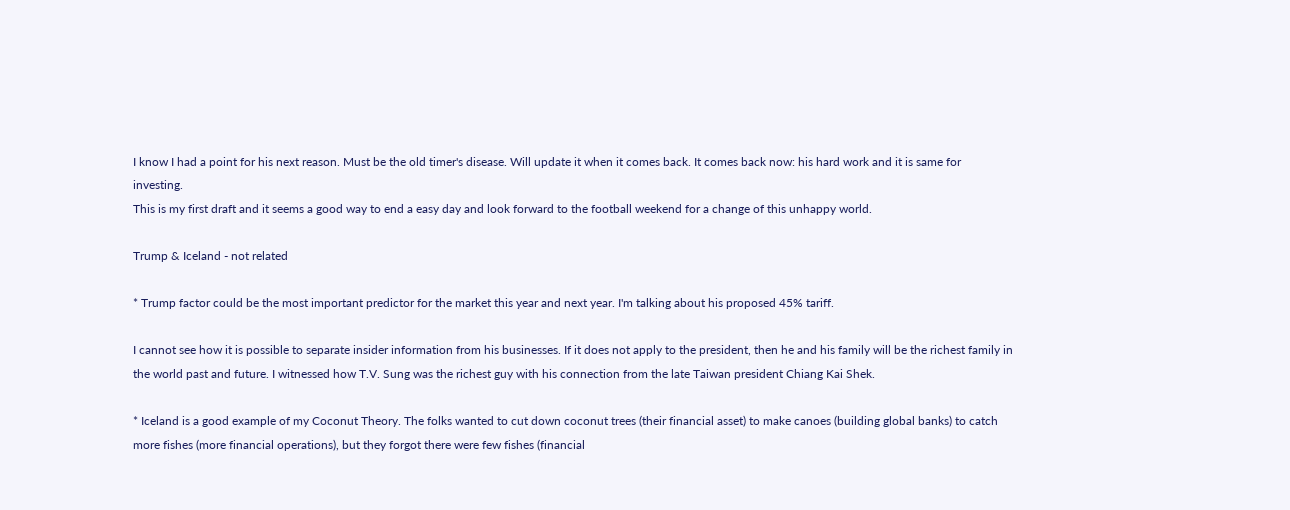I know I had a point for his next reason. Must be the old timer's disease. Will update it when it comes back. It comes back now: his hard work and it is same for investing.
This is my first draft and it seems a good way to end a easy day and look forward to the football weekend for a change of this unhappy world.

Trump & Iceland - not related

* Trump factor could be the most important predictor for the market this year and next year. I'm talking about his proposed 45% tariff.

I cannot see how it is possible to separate insider information from his businesses. If it does not apply to the president, then he and his family will be the richest family in the world past and future. I witnessed how T.V. Sung was the richest guy with his connection from the late Taiwan president Chiang Kai Shek.

* Iceland is a good example of my Coconut Theory. The folks wanted to cut down coconut trees (their financial asset) to make canoes (building global banks) to catch more fishes (more financial operations), but they forgot there were few fishes (financial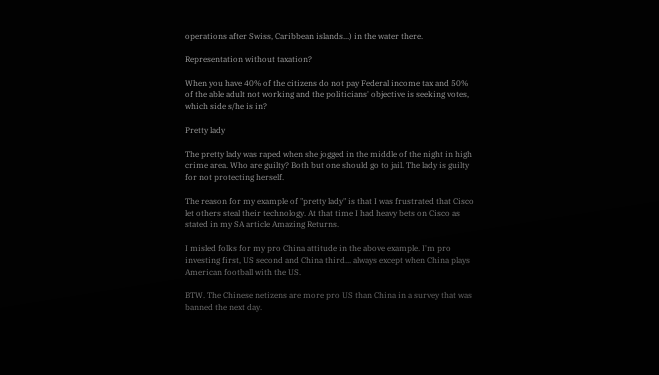operations after Swiss, Caribbean islands...) in the water there.

Representation without taxation?

When you have 40% of the citizens do not pay Federal income tax and 50% of the able adult not working and the politicians' objective is seeking votes, which side s/he is in?

Pretty lady

The pretty lady was raped when she jogged in the middle of the night in high crime area. Who are guilty? Both but one should go to jail. The lady is guilty for not protecting herself.

The reason for my example of "pretty lady" is that I was frustrated that Cisco let others steal their technology. At that time I had heavy bets on Cisco as stated in my SA article Amazing Returns.

I misled folks for my pro China attitude in the above example. I'm pro investing first, US second and China third... always except when China plays American football with the US.

BTW. The Chinese netizens are more pro US than China in a survey that was banned the next day.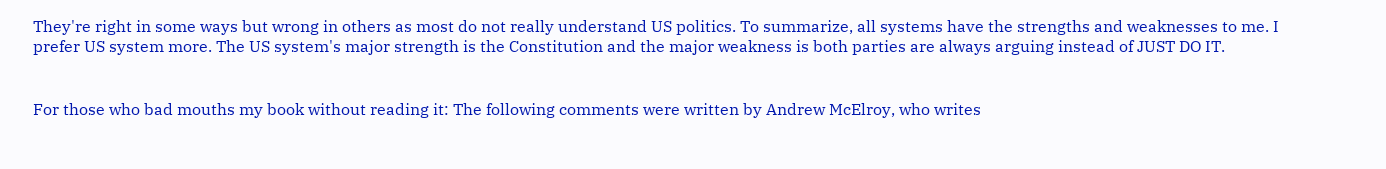They're right in some ways but wrong in others as most do not really understand US politics. To summarize, all systems have the strengths and weaknesses to me. I prefer US system more. The US system's major strength is the Constitution and the major weakness is both parties are always arguing instead of JUST DO IT.


For those who bad mouths my book without reading it: The following comments were written by Andrew McElroy, who writes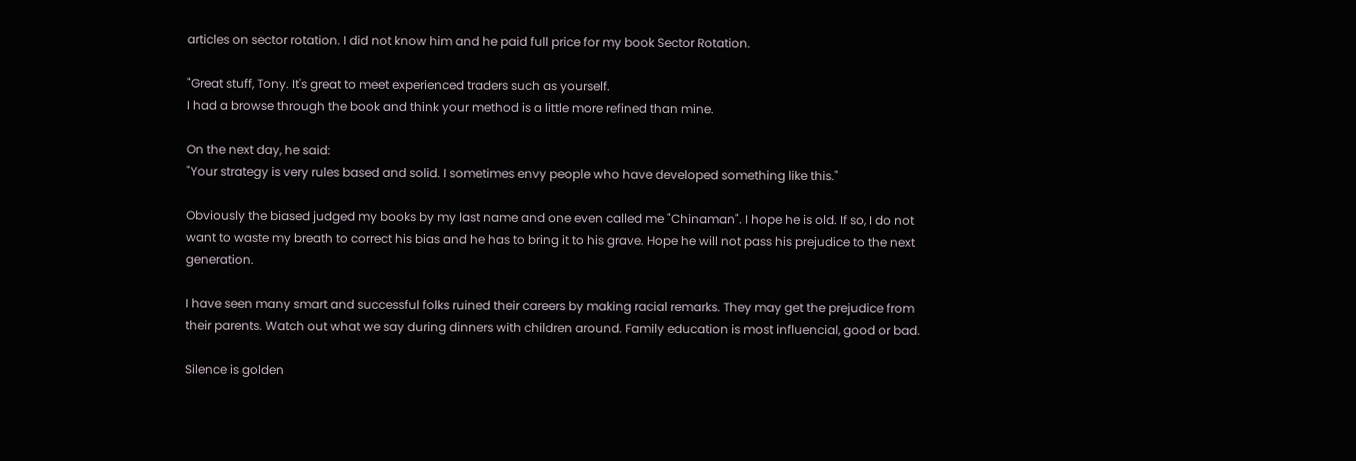articles on sector rotation. I did not know him and he paid full price for my book Sector Rotation.

"Great stuff, Tony. It's great to meet experienced traders such as yourself.
I had a browse through the book and think your method is a little more refined than mine.

On the next day, he said:
"Your strategy is very rules based and solid. I sometimes envy people who have developed something like this."

Obviously the biased judged my books by my last name and one even called me "Chinaman". I hope he is old. If so, I do not want to waste my breath to correct his bias and he has to bring it to his grave. Hope he will not pass his prejudice to the next generation.

I have seen many smart and successful folks ruined their careers by making racial remarks. They may get the prejudice from their parents. Watch out what we say during dinners with children around. Family education is most influencial, good or bad.

Silence is golden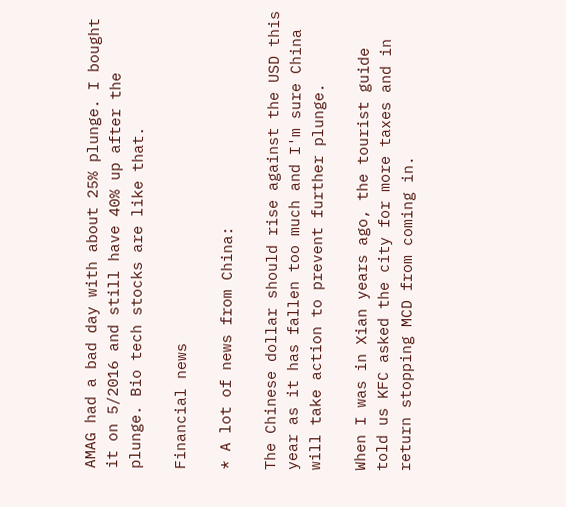AMAG had a bad day with about 25% plunge. I bought it on 5/2016 and still have 40% up after the plunge. Bio tech stocks are like that.

Financial news

* A lot of news from China:

The Chinese dollar should rise against the USD this year as it has fallen too much and I'm sure China will take action to prevent further plunge.

When I was in Xian years ago, the tourist guide told us KFC asked the city for more taxes and in return stopping MCD from coming in.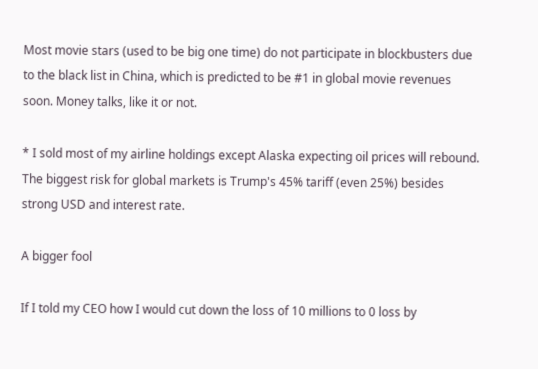Most movie stars (used to be big one time) do not participate in blockbusters due to the black list in China, which is predicted to be #1 in global movie revenues soon. Money talks, like it or not.

* I sold most of my airline holdings except Alaska expecting oil prices will rebound. The biggest risk for global markets is Trump's 45% tariff (even 25%) besides strong USD and interest rate.

A bigger fool

If I told my CEO how I would cut down the loss of 10 millions to 0 loss by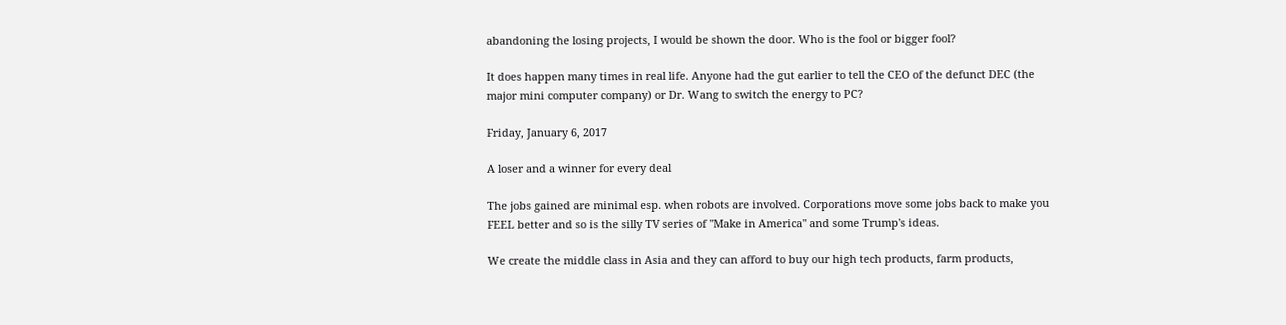abandoning the losing projects, I would be shown the door. Who is the fool or bigger fool?

It does happen many times in real life. Anyone had the gut earlier to tell the CEO of the defunct DEC (the major mini computer company) or Dr. Wang to switch the energy to PC?

Friday, January 6, 2017

A loser and a winner for every deal

The jobs gained are minimal esp. when robots are involved. Corporations move some jobs back to make you FEEL better and so is the silly TV series of "Make in America" and some Trump's ideas.

We create the middle class in Asia and they can afford to buy our high tech products, farm products,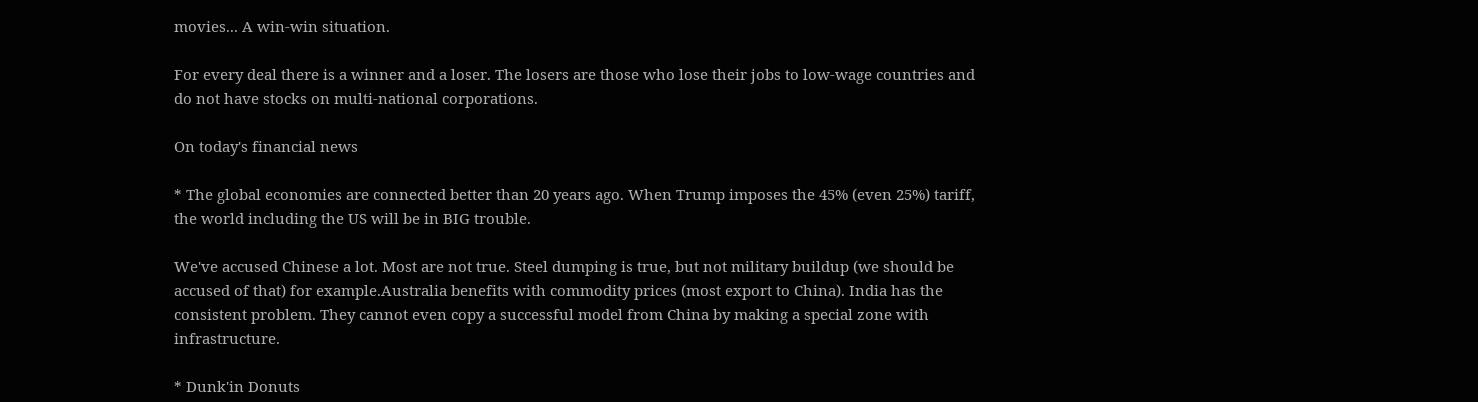movies... A win-win situation.

For every deal there is a winner and a loser. The losers are those who lose their jobs to low-wage countries and do not have stocks on multi-national corporations.

On today's financial news

* The global economies are connected better than 20 years ago. When Trump imposes the 45% (even 25%) tariff, the world including the US will be in BIG trouble.

We've accused Chinese a lot. Most are not true. Steel dumping is true, but not military buildup (we should be accused of that) for example.Australia benefits with commodity prices (most export to China). India has the consistent problem. They cannot even copy a successful model from China by making a special zone with infrastructure.

* Dunk'in Donuts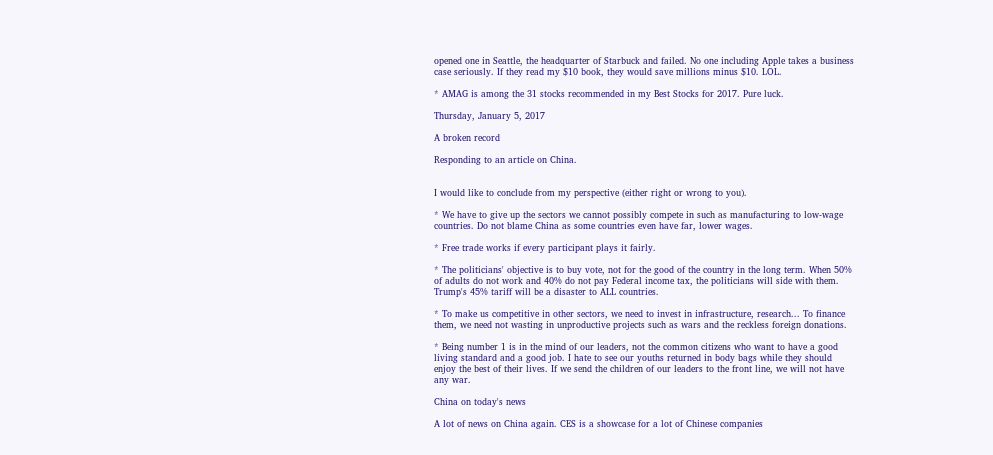opened one in Seattle, the headquarter of Starbuck and failed. No one including Apple takes a business case seriously. If they read my $10 book, they would save millions minus $10. LOL.

* AMAG is among the 31 stocks recommended in my Best Stocks for 2017. Pure luck.

Thursday, January 5, 2017

A broken record

Responding to an article on China.


I would like to conclude from my perspective (either right or wrong to you).

* We have to give up the sectors we cannot possibly compete in such as manufacturing to low-wage countries. Do not blame China as some countries even have far, lower wages.

* Free trade works if every participant plays it fairly.

* The politicians' objective is to buy vote, not for the good of the country in the long term. When 50% of adults do not work and 40% do not pay Federal income tax, the politicians will side with them. Trump's 45% tariff will be a disaster to ALL countries.

* To make us competitive in other sectors, we need to invest in infrastructure, research... To finance them, we need not wasting in unproductive projects such as wars and the reckless foreign donations.

* Being number 1 is in the mind of our leaders, not the common citizens who want to have a good living standard and a good job. I hate to see our youths returned in body bags while they should enjoy the best of their lives. If we send the children of our leaders to the front line, we will not have any war.

China on today's news

A lot of news on China again. CES is a showcase for a lot of Chinese companies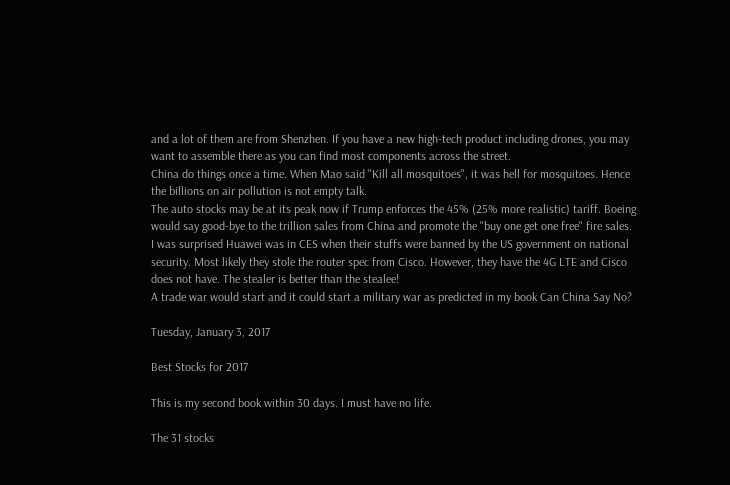and a lot of them are from Shenzhen. If you have a new high-tech product including drones, you may want to assemble there as you can find most components across the street.
China do things once a time. When Mao said "Kill all mosquitoes", it was hell for mosquitoes. Hence the billions on air pollution is not empty talk.
The auto stocks may be at its peak now if Trump enforces the 45% (25% more realistic) tariff. Boeing would say good-bye to the trillion sales from China and promote the "buy one get one free" fire sales.
I was surprised Huawei was in CES when their stuffs were banned by the US government on national security. Most likely they stole the router spec from Cisco. However, they have the 4G LTE and Cisco does not have. The stealer is better than the stealee!
A trade war would start and it could start a military war as predicted in my book Can China Say No?

Tuesday, January 3, 2017

Best Stocks for 2017

This is my second book within 30 days. I must have no life.

The 31 stocks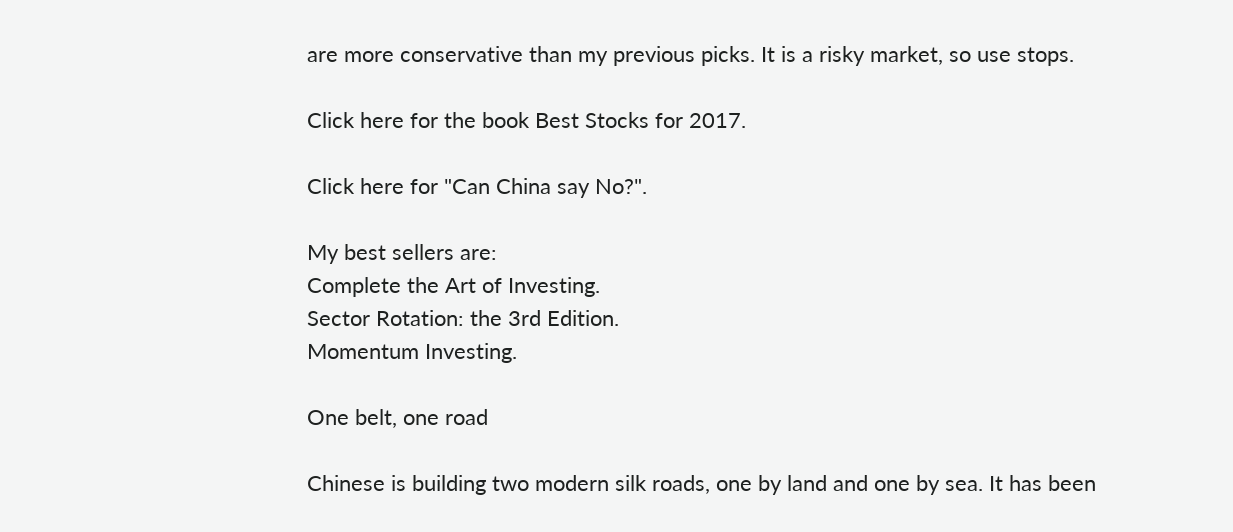are more conservative than my previous picks. It is a risky market, so use stops.

Click here for the book Best Stocks for 2017.

Click here for "Can China say No?".

My best sellers are:
Complete the Art of Investing.
Sector Rotation: the 3rd Edition.
Momentum Investing.

One belt, one road

Chinese is building two modern silk roads, one by land and one by sea. It has been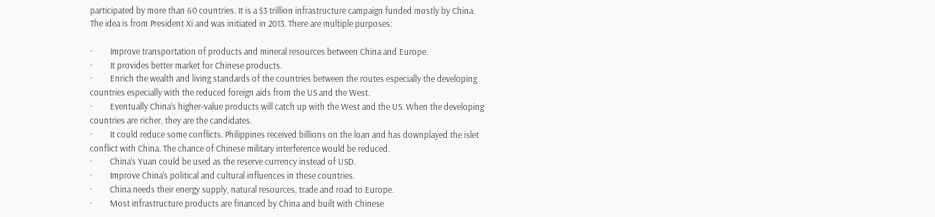participated by more than 60 countries. It is a $3 trillion infrastructure campaign funded mostly by China. The idea is from President Xi and was initiated in 2013. There are multiple purposes:

·         Improve transportation of products and mineral resources between China and Europe.
·         It provides better market for Chinese products.
·         Enrich the wealth and living standards of the countries between the routes especially the developing countries especially with the reduced foreign aids from the US and the West.
·         Eventually China’s higher-value products will catch up with the West and the US. When the developing countries are richer, they are the candidates.
·         It could reduce some conflicts. Philippines received billions on the loan and has downplayed the islet conflict with China. The chance of Chinese military interference would be reduced.
·         China’s Yuan could be used as the reserve currency instead of USD.
·         Improve China’s political and cultural influences in these countries.
·         China needs their energy supply, natural resources, trade and road to Europe.
·         Most infrastructure products are financed by China and built with Chinese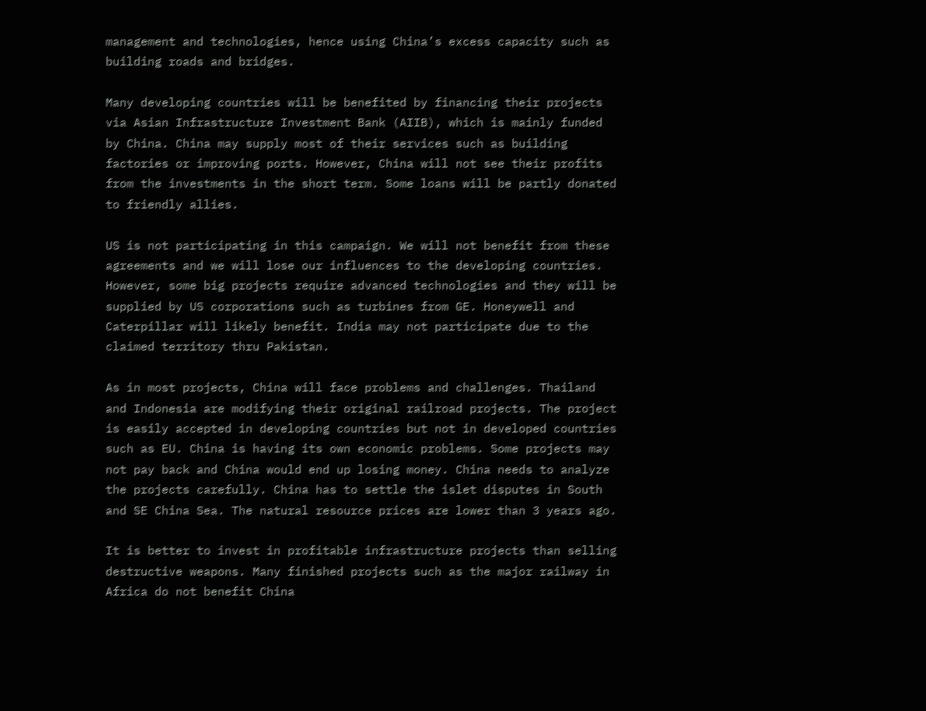management and technologies, hence using China’s excess capacity such as building roads and bridges.

Many developing countries will be benefited by financing their projects via Asian Infrastructure Investment Bank (AIIB), which is mainly funded by China. China may supply most of their services such as building factories or improving ports. However, China will not see their profits from the investments in the short term. Some loans will be partly donated to friendly allies.

US is not participating in this campaign. We will not benefit from these agreements and we will lose our influences to the developing countries. However, some big projects require advanced technologies and they will be supplied by US corporations such as turbines from GE. Honeywell and Caterpillar will likely benefit. India may not participate due to the claimed territory thru Pakistan.

As in most projects, China will face problems and challenges. Thailand and Indonesia are modifying their original railroad projects. The project is easily accepted in developing countries but not in developed countries such as EU. China is having its own economic problems. Some projects may not pay back and China would end up losing money. China needs to analyze the projects carefully. China has to settle the islet disputes in South and SE China Sea. The natural resource prices are lower than 3 years ago.

It is better to invest in profitable infrastructure projects than selling destructive weapons. Many finished projects such as the major railway in Africa do not benefit China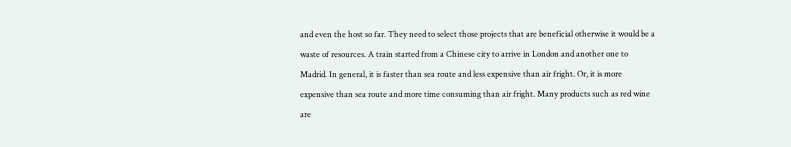and even the host so far. They need to select those projects that are beneficial otherwise it would be a waste of resources. A train started from a Chinese city to arrive in London and another one to Madrid. In general, it is faster than sea route and less expensive than air fright. Or, it is more expensive than sea route and more time consuming than air fright. Many products such as red wine are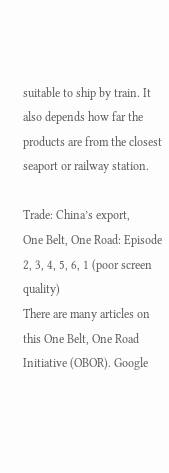suitable to ship by train. It also depends how far the products are from the closest seaport or railway station.

Trade: China’s export,
One Belt, One Road: Episode 2, 3, 4, 5, 6, 1 (poor screen quality)
There are many articles on this One Belt, One Road Initiative (OBOR). Google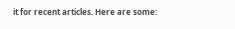it for recent articles. Here are some: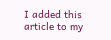I added this article to my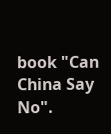book "Can China Say No".